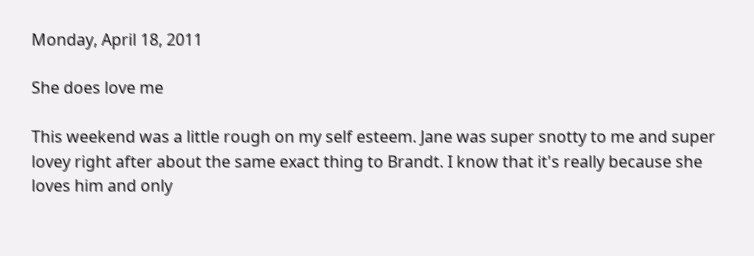Monday, April 18, 2011

She does love me

This weekend was a little rough on my self esteem. Jane was super snotty to me and super lovey right after about the same exact thing to Brandt. I know that it's really because she loves him and only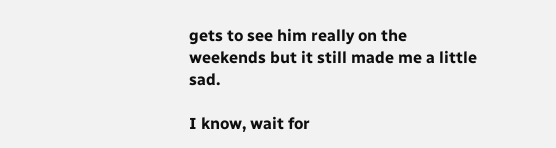gets to see him really on the weekends but it still made me a little sad.

I know, wait for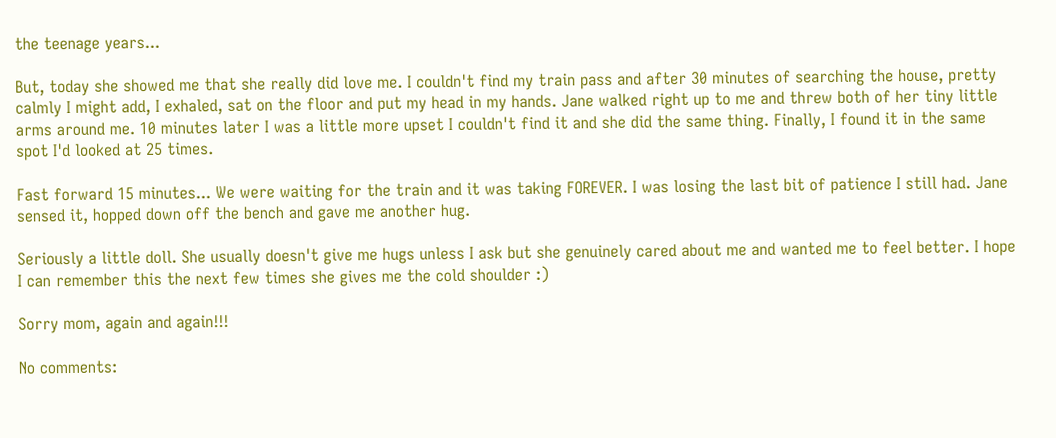the teenage years...

But, today she showed me that she really did love me. I couldn't find my train pass and after 30 minutes of searching the house, pretty calmly I might add, I exhaled, sat on the floor and put my head in my hands. Jane walked right up to me and threw both of her tiny little arms around me. 10 minutes later I was a little more upset I couldn't find it and she did the same thing. Finally, I found it in the same spot I'd looked at 25 times.

Fast forward 15 minutes... We were waiting for the train and it was taking FOREVER. I was losing the last bit of patience I still had. Jane sensed it, hopped down off the bench and gave me another hug.

Seriously a little doll. She usually doesn't give me hugs unless I ask but she genuinely cared about me and wanted me to feel better. I hope I can remember this the next few times she gives me the cold shoulder :)

Sorry mom, again and again!!!

No comments: